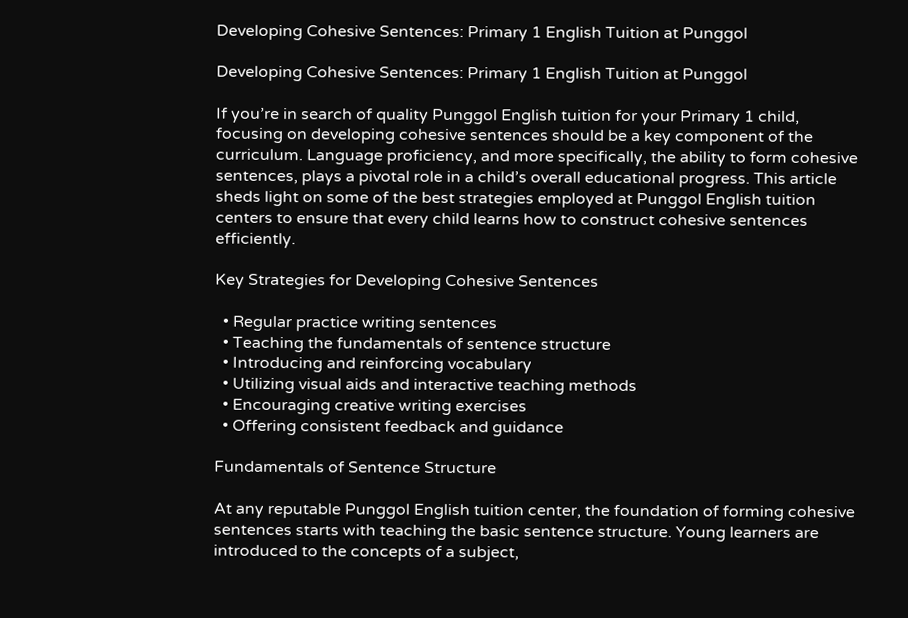Developing Cohesive Sentences: Primary 1 English Tuition at Punggol

Developing Cohesive Sentences: Primary 1 English Tuition at Punggol

If you’re in search of quality Punggol English tuition for your Primary 1 child, focusing on developing cohesive sentences should be a key component of the curriculum. Language proficiency, and more specifically, the ability to form cohesive sentences, plays a pivotal role in a child’s overall educational progress. This article sheds light on some of the best strategies employed at Punggol English tuition centers to ensure that every child learns how to construct cohesive sentences efficiently.

Key Strategies for Developing Cohesive Sentences

  • Regular practice writing sentences
  • Teaching the fundamentals of sentence structure
  • Introducing and reinforcing vocabulary
  • Utilizing visual aids and interactive teaching methods
  • Encouraging creative writing exercises
  • Offering consistent feedback and guidance

Fundamentals of Sentence Structure

At any reputable Punggol English tuition center, the foundation of forming cohesive sentences starts with teaching the basic sentence structure. Young learners are introduced to the concepts of a subject,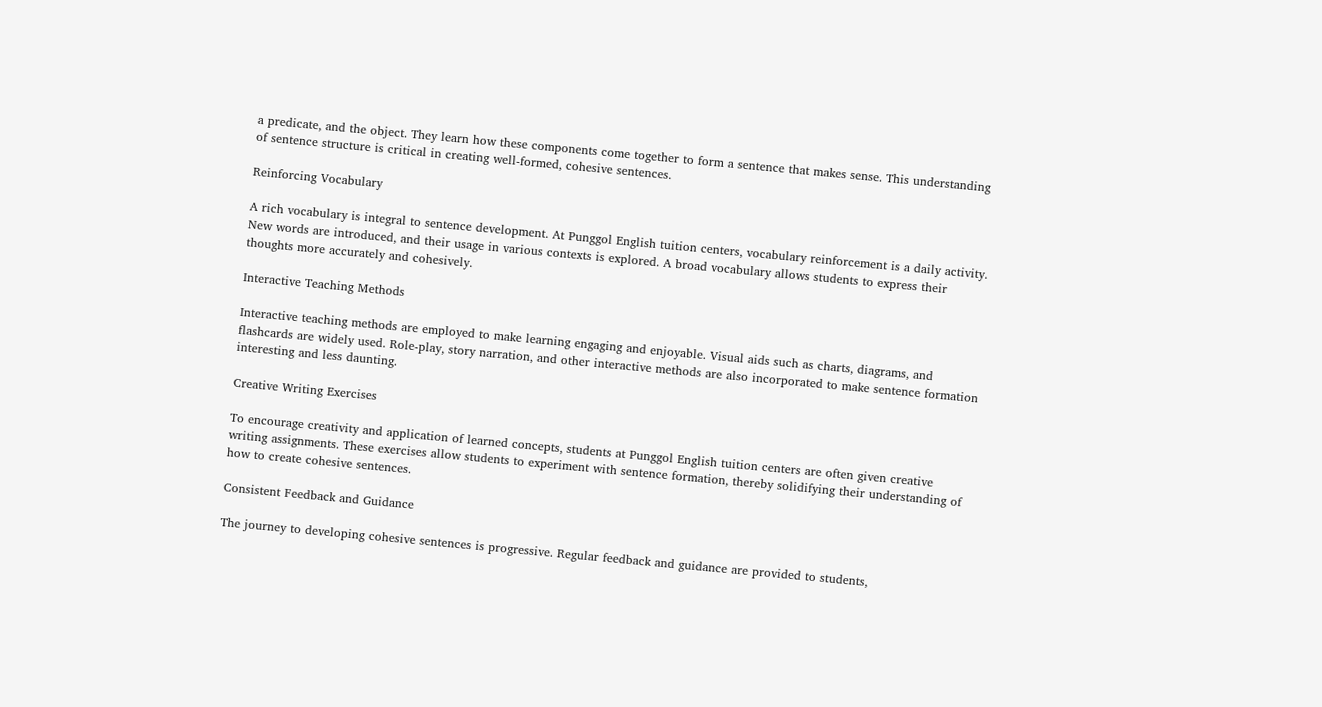a predicate, and the object. They learn how these components come together to form a sentence that makes sense. This understanding of sentence structure is critical in creating well-formed, cohesive sentences.

Reinforcing Vocabulary

A rich vocabulary is integral to sentence development. At Punggol English tuition centers, vocabulary reinforcement is a daily activity. New words are introduced, and their usage in various contexts is explored. A broad vocabulary allows students to express their thoughts more accurately and cohesively.

Interactive Teaching Methods

Interactive teaching methods are employed to make learning engaging and enjoyable. Visual aids such as charts, diagrams, and flashcards are widely used. Role-play, story narration, and other interactive methods are also incorporated to make sentence formation interesting and less daunting.

Creative Writing Exercises

To encourage creativity and application of learned concepts, students at Punggol English tuition centers are often given creative writing assignments. These exercises allow students to experiment with sentence formation, thereby solidifying their understanding of how to create cohesive sentences.

Consistent Feedback and Guidance

The journey to developing cohesive sentences is progressive. Regular feedback and guidance are provided to students,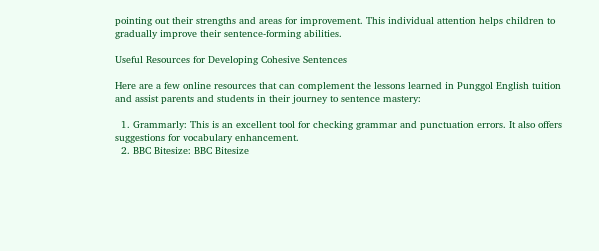pointing out their strengths and areas for improvement. This individual attention helps children to gradually improve their sentence-forming abilities.

Useful Resources for Developing Cohesive Sentences

Here are a few online resources that can complement the lessons learned in Punggol English tuition and assist parents and students in their journey to sentence mastery:

  1. Grammarly: This is an excellent tool for checking grammar and punctuation errors. It also offers suggestions for vocabulary enhancement.
  2. BBC Bitesize: BBC Bitesize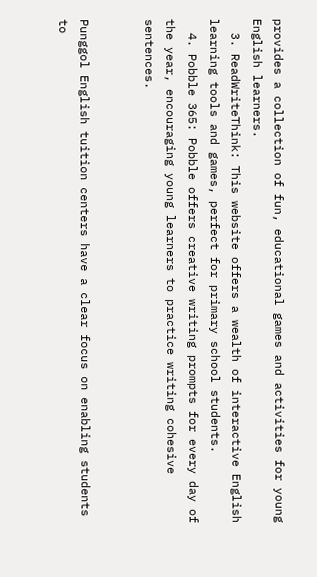provides a collection of fun, educational games and activities for young English learners.
  3. ReadWriteThink: This website offers a wealth of interactive English learning tools and games, perfect for primary school students.
  4. Pobble 365: Pobble offers creative writing prompts for every day of the year, encouraging young learners to practice writing cohesive sentences.


Punggol English tuition centers have a clear focus on enabling students to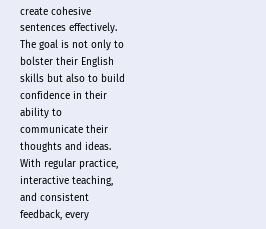create cohesive sentences effectively. The goal is not only to bolster their English skills but also to build confidence in their ability to communicate their thoughts and ideas. With regular practice, interactive teaching, and consistent feedback, every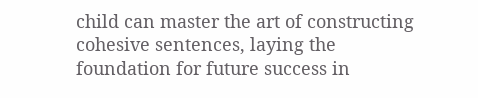child can master the art of constructing cohesive sentences, laying the foundation for future success in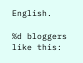English.

%d bloggers like this: